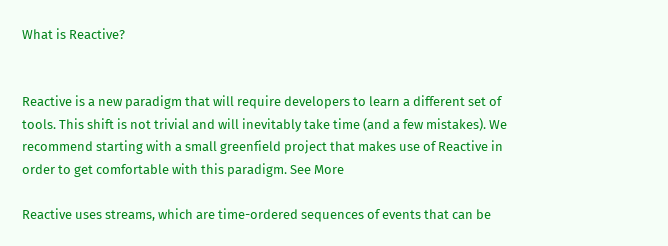What is Reactive?


Reactive is a new paradigm that will require developers to learn a different set of tools. This shift is not trivial and will inevitably take time (and a few mistakes). We recommend starting with a small greenfield project that makes use of Reactive in order to get comfortable with this paradigm. See More

Reactive uses streams, which are time-ordered sequences of events that can be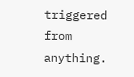triggered from anything.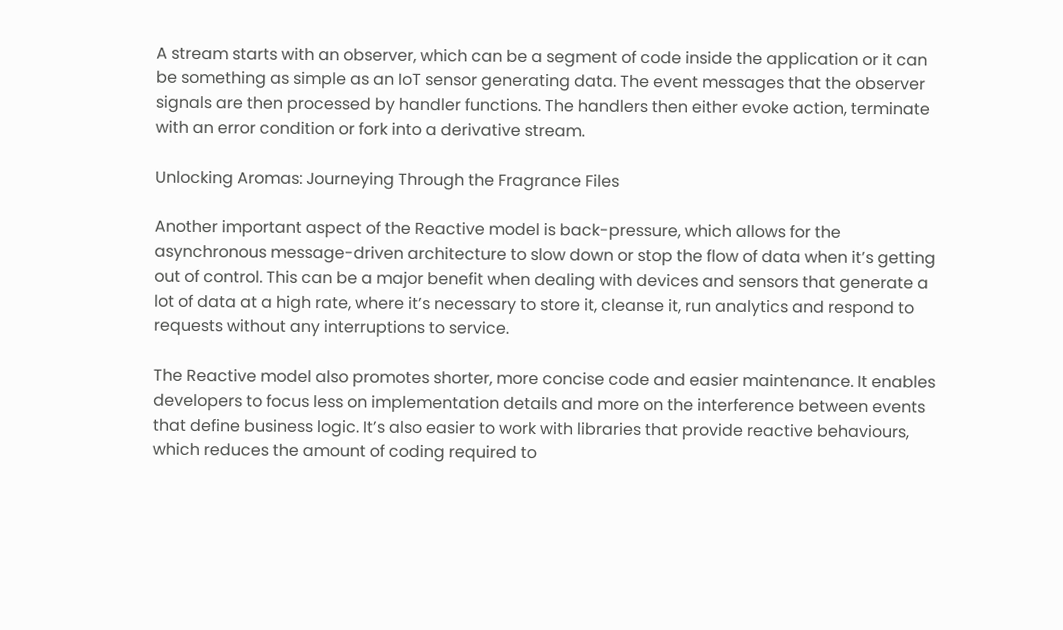A stream starts with an observer, which can be a segment of code inside the application or it can be something as simple as an IoT sensor generating data. The event messages that the observer signals are then processed by handler functions. The handlers then either evoke action, terminate with an error condition or fork into a derivative stream.

Unlocking Aromas: Journeying Through the Fragrance Files

Another important aspect of the Reactive model is back-pressure, which allows for the asynchronous message-driven architecture to slow down or stop the flow of data when it’s getting out of control. This can be a major benefit when dealing with devices and sensors that generate a lot of data at a high rate, where it’s necessary to store it, cleanse it, run analytics and respond to requests without any interruptions to service.

The Reactive model also promotes shorter, more concise code and easier maintenance. It enables developers to focus less on implementation details and more on the interference between events that define business logic. It’s also easier to work with libraries that provide reactive behaviours, which reduces the amount of coding required to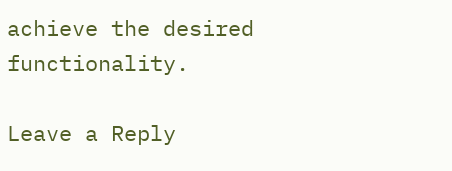achieve the desired functionality.

Leave a Reply